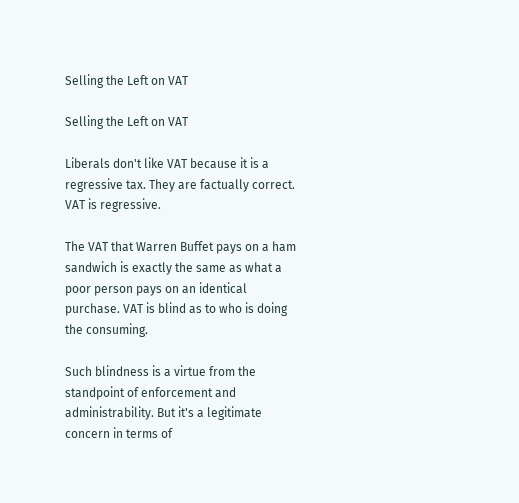Selling the Left on VAT

Selling the Left on VAT

Liberals don't like VAT because it is a regressive tax. They are factually correct. VAT is regressive.

The VAT that Warren Buffet pays on a ham sandwich is exactly the same as what a poor person pays on an identical purchase. VAT is blind as to who is doing the consuming.

Such blindness is a virtue from the standpoint of enforcement and administrability. But it's a legitimate concern in terms of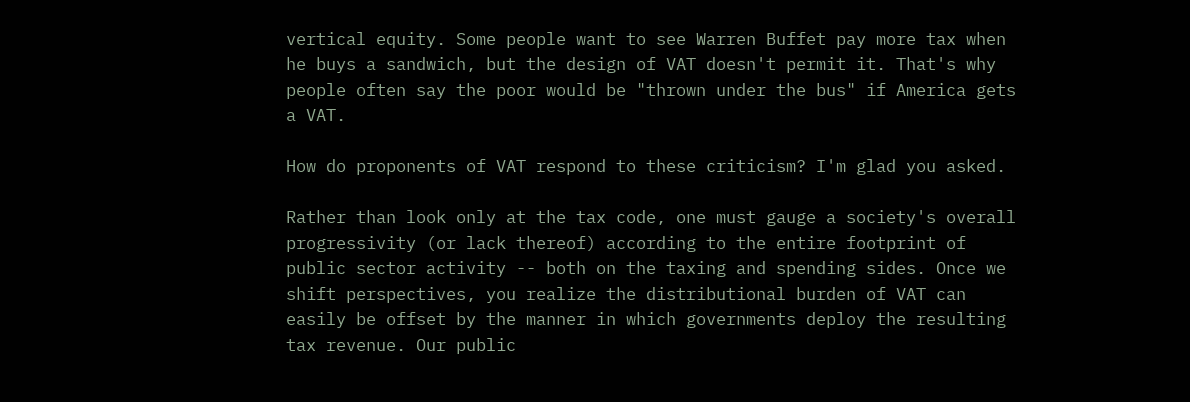vertical equity. Some people want to see Warren Buffet pay more tax when he buys a sandwich, but the design of VAT doesn't permit it. That's why people often say the poor would be "thrown under the bus" if America gets a VAT.

How do proponents of VAT respond to these criticism? I'm glad you asked.

Rather than look only at the tax code, one must gauge a society's overall progressivity (or lack thereof) according to the entire footprint of public sector activity -- both on the taxing and spending sides. Once we shift perspectives, you realize the distributional burden of VAT can easily be offset by the manner in which governments deploy the resulting tax revenue. Our public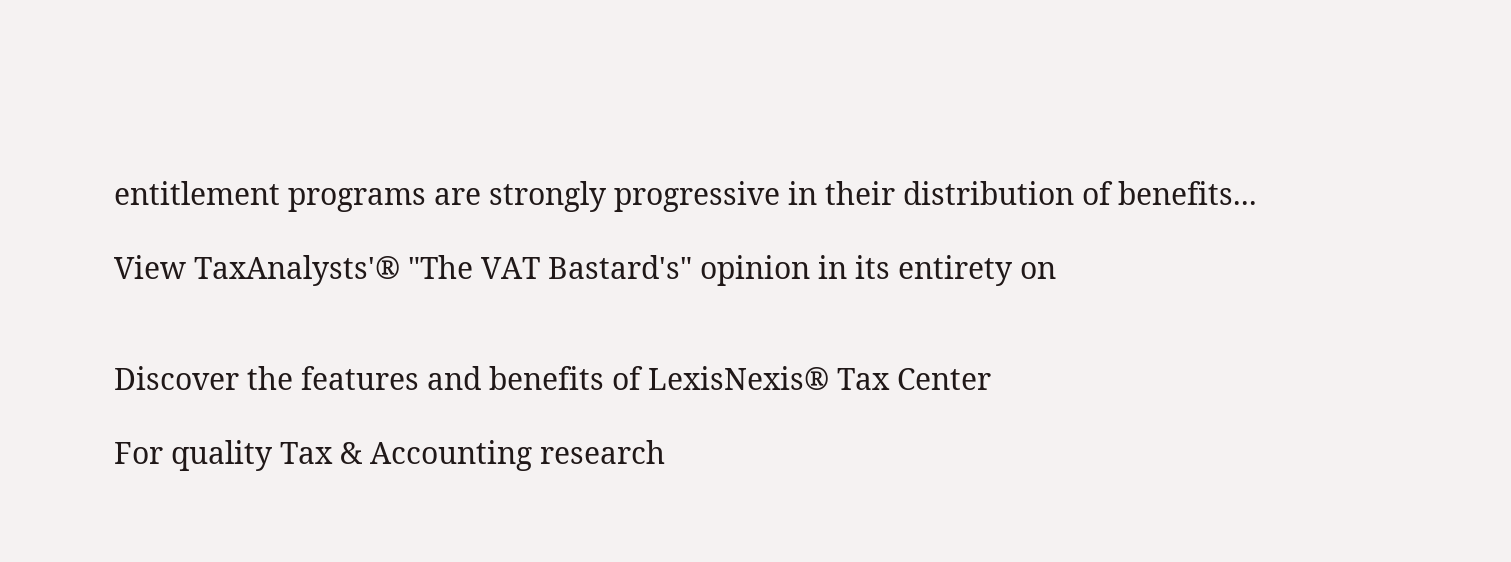entitlement programs are strongly progressive in their distribution of benefits...

View TaxAnalysts'® "The VAT Bastard's" opinion in its entirety on


Discover the features and benefits of LexisNexis® Tax Center

For quality Tax & Accounting research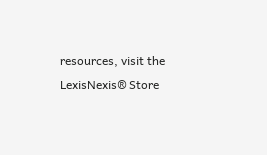resources, visit the LexisNexis® Store